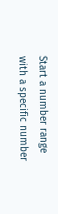Start a number range with a specific number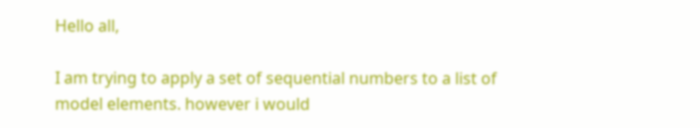Hello all,

I am trying to apply a set of sequential numbers to a list of model elements. however i would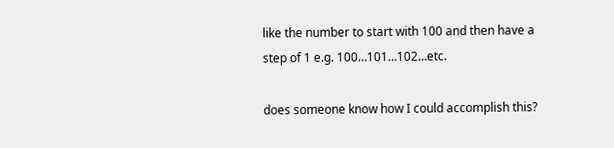like the number to start with 100 and then have a step of 1 e.g. 100…101…102…etc.

does someone know how I could accomplish this?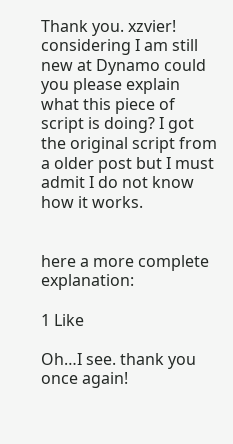Thank you. xzvier! considering I am still new at Dynamo could you please explain what this piece of script is doing? I got the original script from a older post but I must admit I do not know how it works.


here a more complete explanation:

1 Like

Oh…I see. thank you once again!